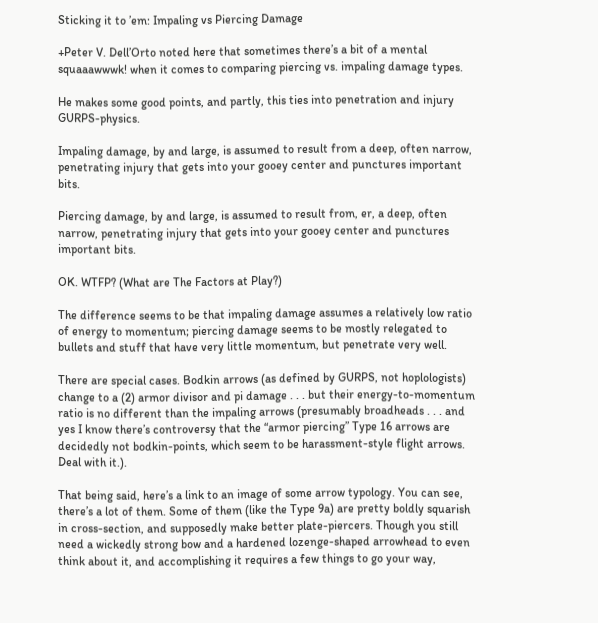Sticking it to ’em: Impaling vs Piercing Damage

+Peter V. Dell’Orto noted here that sometimes there’s a bit of a mental squaaawwwk! when it comes to comparing piercing vs. impaling damage types.

He makes some good points, and partly, this ties into penetration and injury GURPS-physics.

Impaling damage, by and large, is assumed to result from a deep, often narrow, penetrating injury that gets into your gooey center and punctures important bits.

Piercing damage, by and large, is assumed to result from, er, a deep, often narrow, penetrating injury that gets into your gooey center and punctures important bits.

OK. WTFP? (What are The Factors at Play?)

The difference seems to be that impaling damage assumes a relatively low ratio of energy to momentum; piercing damage seems to be mostly relegated to bullets and stuff that have very little momentum, but penetrate very well.

There are special cases. Bodkin arrows (as defined by GURPS, not hoplologists) change to a (2) armor divisor and pi damage . . . but their energy-to-momentum ratio is no different than the impaling arrows (presumably broadheads . . . and yes I know there’s controversy that the “armor piercing” Type 16 arrows are decidedly not bodkin-points, which seem to be harassment-style flight arrows. Deal with it.).

That being said, here’s a link to an image of some arrow typology. You can see, there’s a lot of them. Some of them (like the Type 9a) are pretty boldly squarish in cross-section, and supposedly make better plate-piercers. Though you still need a wickedly strong bow and a hardened lozenge-shaped arrowhead to even think about it, and accomplishing it requires a few things to go your way,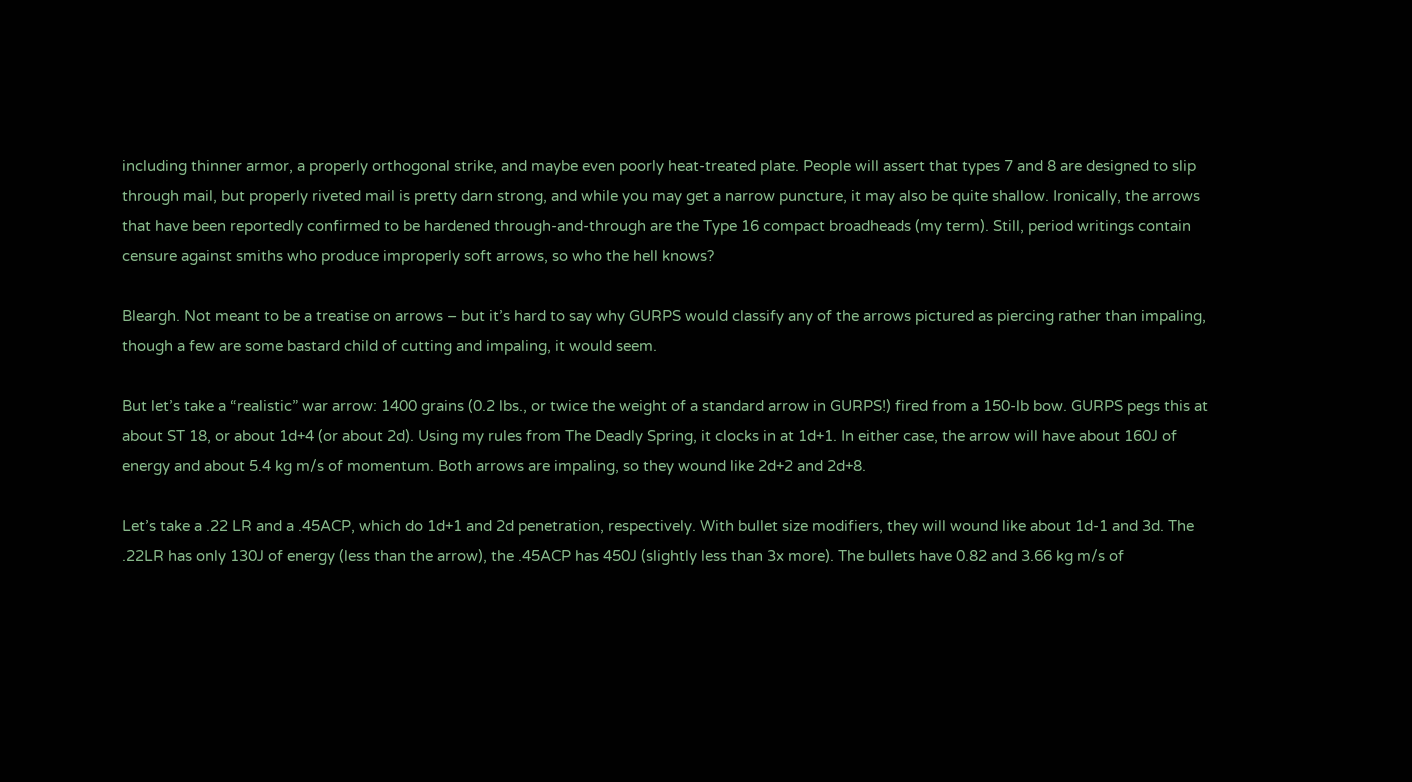including thinner armor, a properly orthogonal strike, and maybe even poorly heat-treated plate. People will assert that types 7 and 8 are designed to slip through mail, but properly riveted mail is pretty darn strong, and while you may get a narrow puncture, it may also be quite shallow. Ironically, the arrows that have been reportedly confirmed to be hardened through-and-through are the Type 16 compact broadheads (my term). Still, period writings contain censure against smiths who produce improperly soft arrows, so who the hell knows?

Bleargh. Not meant to be a treatise on arrows – but it’s hard to say why GURPS would classify any of the arrows pictured as piercing rather than impaling, though a few are some bastard child of cutting and impaling, it would seem.

But let’s take a “realistic” war arrow: 1400 grains (0.2 lbs., or twice the weight of a standard arrow in GURPS!) fired from a 150-lb bow. GURPS pegs this at about ST 18, or about 1d+4 (or about 2d). Using my rules from The Deadly Spring, it clocks in at 1d+1. In either case, the arrow will have about 160J of energy and about 5.4 kg m/s of momentum. Both arrows are impaling, so they wound like 2d+2 and 2d+8.

Let’s take a .22 LR and a .45ACP, which do 1d+1 and 2d penetration, respectively. With bullet size modifiers, they will wound like about 1d-1 and 3d. The .22LR has only 130J of energy (less than the arrow), the .45ACP has 450J (slightly less than 3x more). The bullets have 0.82 and 3.66 kg m/s of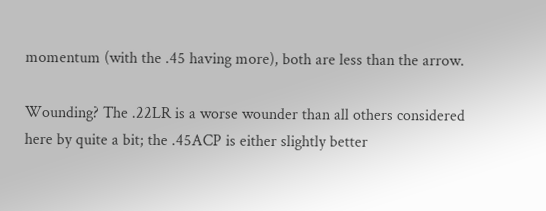momentum (with the .45 having more), both are less than the arrow.

Wounding? The .22LR is a worse wounder than all others considered here by quite a bit; the .45ACP is either slightly better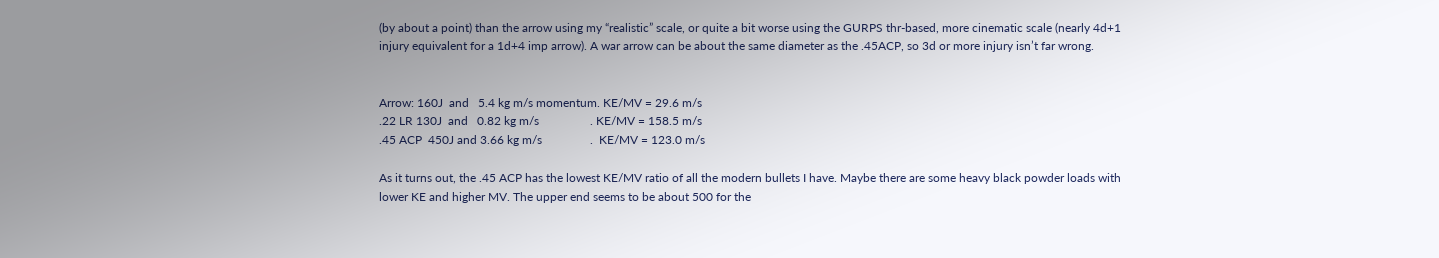(by about a point) than the arrow using my “realistic” scale, or quite a bit worse using the GURPS thr-based, more cinematic scale (nearly 4d+1 injury equivalent for a 1d+4 imp arrow). A war arrow can be about the same diameter as the .45ACP, so 3d or more injury isn’t far wrong.


Arrow: 160J  and   5.4 kg m/s momentum. KE/MV = 29.6 m/s
.22 LR 130J  and   0.82 kg m/s                 . KE/MV = 158.5 m/s
.45 ACP  450J and 3.66 kg m/s                .  KE/MV = 123.0 m/s

As it turns out, the .45 ACP has the lowest KE/MV ratio of all the modern bullets I have. Maybe there are some heavy black powder loads with lower KE and higher MV. The upper end seems to be about 500 for the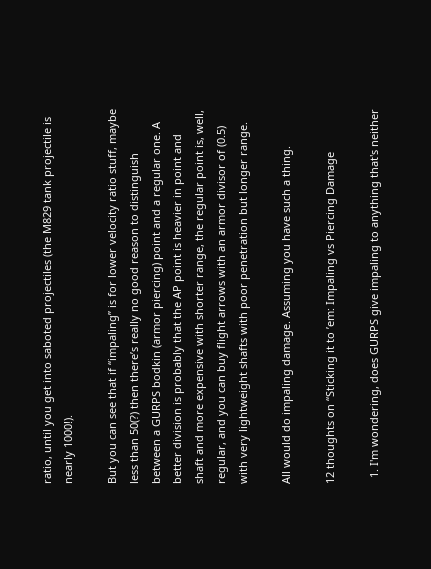ratio, until you get into saboted projectiles (the M829 tank projectile is nearly 1000!).

But you can see that if “impaling” is for lower velocity ratio stuff, maybe less than 50(?) then there’s really no good reason to distinguish between a GURPS bodkin (armor piercing) point and a regular one. A better division is probably that the AP point is heavier in point and shaft and more expensive with shorter range, the regular point is, well, regular, and you can buy flight arrows with an armor divisor of (0.5) with very lightweight shafts with poor penetration but longer range.

All would do impaling damage. Assuming you have such a thing.

12 thoughts on “Sticking it to ’em: Impaling vs Piercing Damage

  1. I'm wondering, does GURPS give impaling to anything that's neither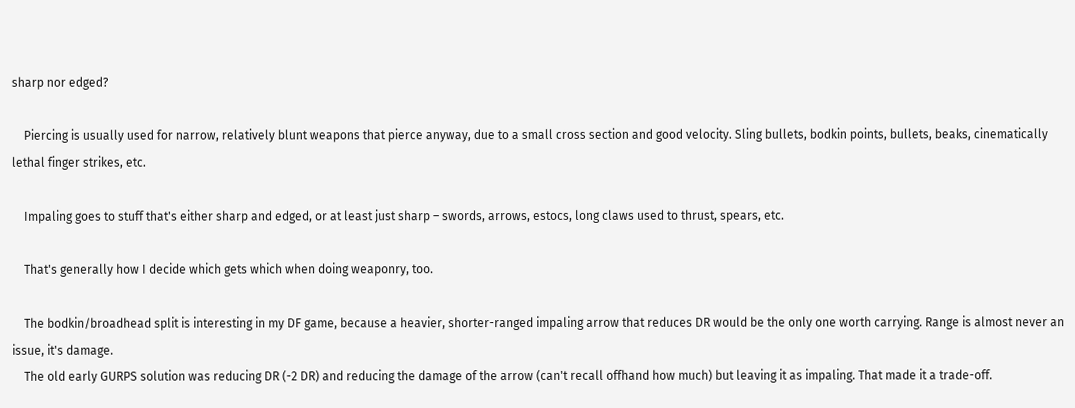sharp nor edged?

    Piercing is usually used for narrow, relatively blunt weapons that pierce anyway, due to a small cross section and good velocity. Sling bullets, bodkin points, bullets, beaks, cinematically lethal finger strikes, etc.

    Impaling goes to stuff that's either sharp and edged, or at least just sharp – swords, arrows, estocs, long claws used to thrust, spears, etc.

    That's generally how I decide which gets which when doing weaponry, too.

    The bodkin/broadhead split is interesting in my DF game, because a heavier, shorter-ranged impaling arrow that reduces DR would be the only one worth carrying. Range is almost never an issue, it's damage.
    The old early GURPS solution was reducing DR (-2 DR) and reducing the damage of the arrow (can't recall offhand how much) but leaving it as impaling. That made it a trade-off.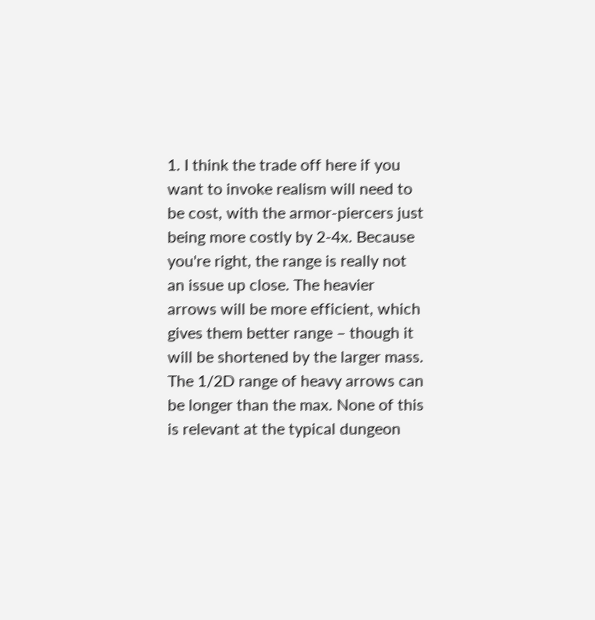1. I think the trade off here if you want to invoke realism will need to be cost, with the armor-piercers just being more costly by 2-4x. Because you're right, the range is really not an issue up close. The heavier arrows will be more efficient, which gives them better range – though it will be shortened by the larger mass. The 1/2D range of heavy arrows can be longer than the max. None of this is relevant at the typical dungeon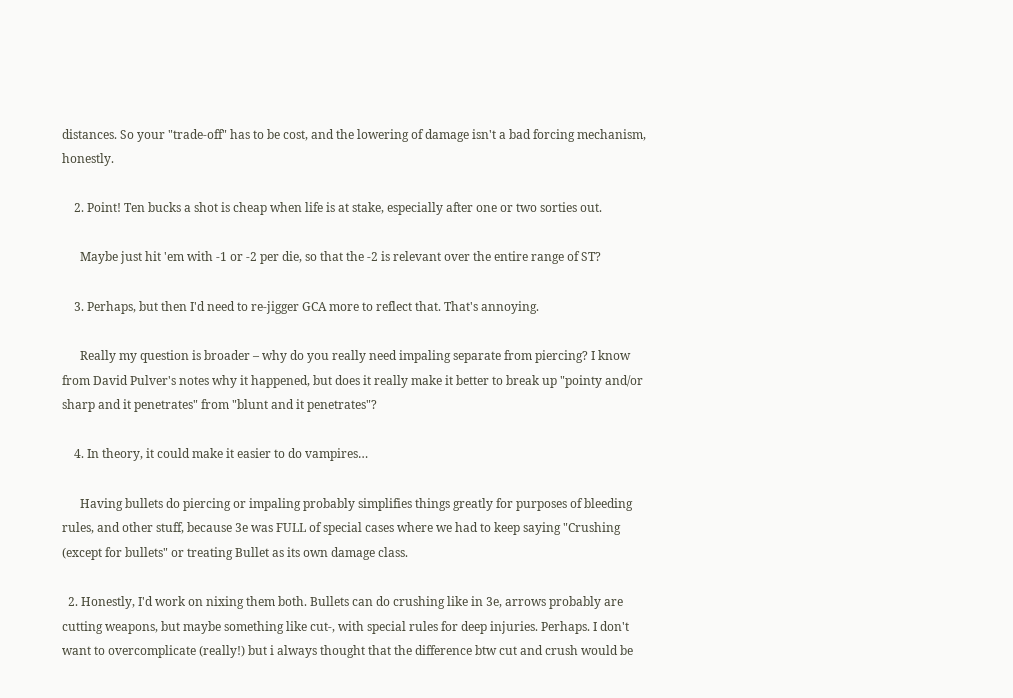distances. So your "trade-off" has to be cost, and the lowering of damage isn't a bad forcing mechanism, honestly.

    2. Point! Ten bucks a shot is cheap when life is at stake, especially after one or two sorties out.

      Maybe just hit 'em with -1 or -2 per die, so that the -2 is relevant over the entire range of ST?

    3. Perhaps, but then I'd need to re-jigger GCA more to reflect that. That's annoying.

      Really my question is broader – why do you really need impaling separate from piercing? I know from David Pulver's notes why it happened, but does it really make it better to break up "pointy and/or sharp and it penetrates" from "blunt and it penetrates"?

    4. In theory, it could make it easier to do vampires…

      Having bullets do piercing or impaling probably simplifies things greatly for purposes of bleeding rules, and other stuff, because 3e was FULL of special cases where we had to keep saying "Crushing (except for bullets" or treating Bullet as its own damage class.

  2. Honestly, I'd work on nixing them both. Bullets can do crushing like in 3e, arrows probably are cutting weapons, but maybe something like cut-, with special rules for deep injuries. Perhaps. I don't want to overcomplicate (really!) but i always thought that the difference btw cut and crush would be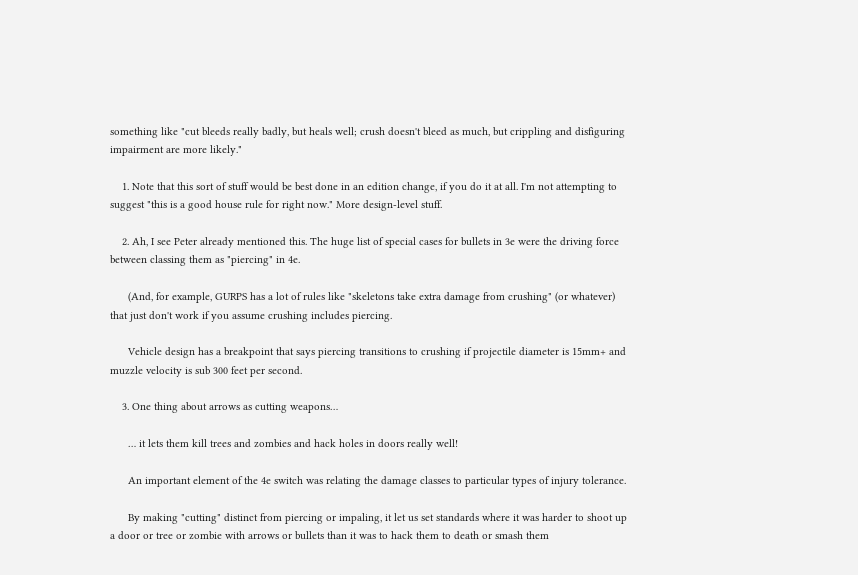something like "cut bleeds really badly, but heals well; crush doesn't bleed as much, but crippling and disfiguring impairment are more likely."

    1. Note that this sort of stuff would be best done in an edition change, if you do it at all. I'm not attempting to suggest "this is a good house rule for right now." More design-level stuff.

    2. Ah, I see Peter already mentioned this. The huge list of special cases for bullets in 3e were the driving force between classing them as "piercing" in 4e.

      (And, for example, GURPS has a lot of rules like "skeletons take extra damage from crushing" (or whatever) that just don't work if you assume crushing includes piercing.

      Vehicle design has a breakpoint that says piercing transitions to crushing if projectile diameter is 15mm+ and muzzle velocity is sub 300 feet per second.

    3. One thing about arrows as cutting weapons…

      … it lets them kill trees and zombies and hack holes in doors really well!

      An important element of the 4e switch was relating the damage classes to particular types of injury tolerance.

      By making "cutting" distinct from piercing or impaling, it let us set standards where it was harder to shoot up a door or tree or zombie with arrows or bullets than it was to hack them to death or smash them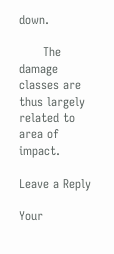down.

      The damage classes are thus largely related to area of impact.

Leave a Reply

Your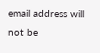email address will not be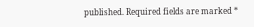published. Required fields are marked *